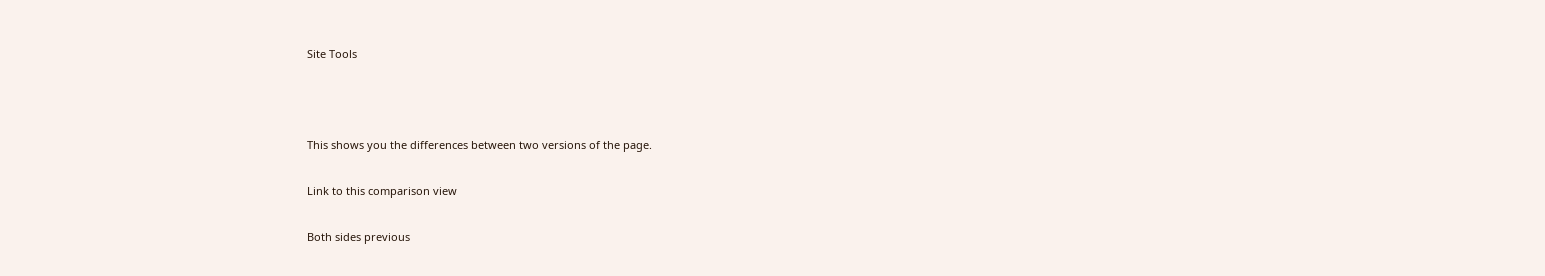Site Tools



This shows you the differences between two versions of the page.

Link to this comparison view

Both sides previous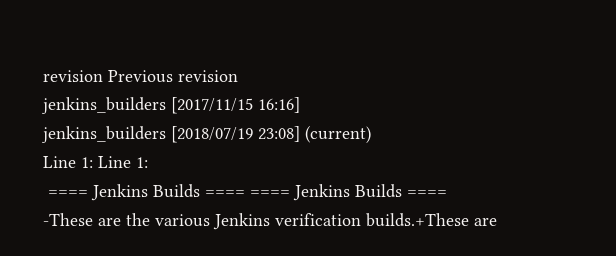revision Previous revision
jenkins_builders [2017/11/15 16:16]
jenkins_builders [2018/07/19 23:08] (current)
Line 1: Line 1:
 ==== Jenkins Builds ==== ==== Jenkins Builds ====
-These are the various Jenkins verification builds.+These are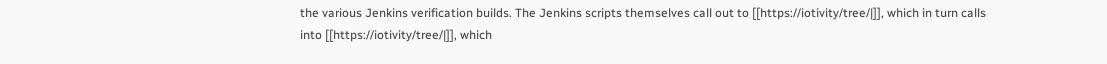the various Jenkins verification builds. The Jenkins scripts themselves call out to [[https://iotivity/tree/|]], which in turn calls into [[https://iotivity/tree/|]], which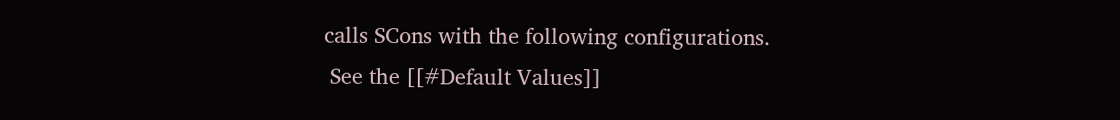calls SCons with the following configurations.
 See the [[#Default Values]]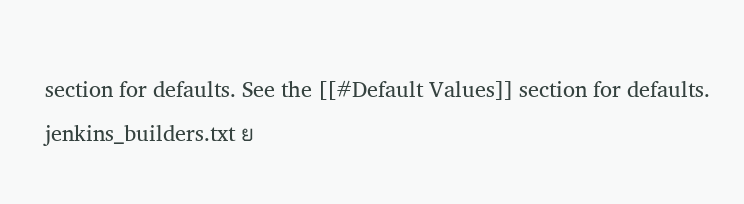section for defaults. See the [[#Default Values]] section for defaults.
jenkins_builders.txt ย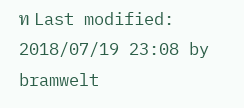ท Last modified: 2018/07/19 23:08 by bramwelt